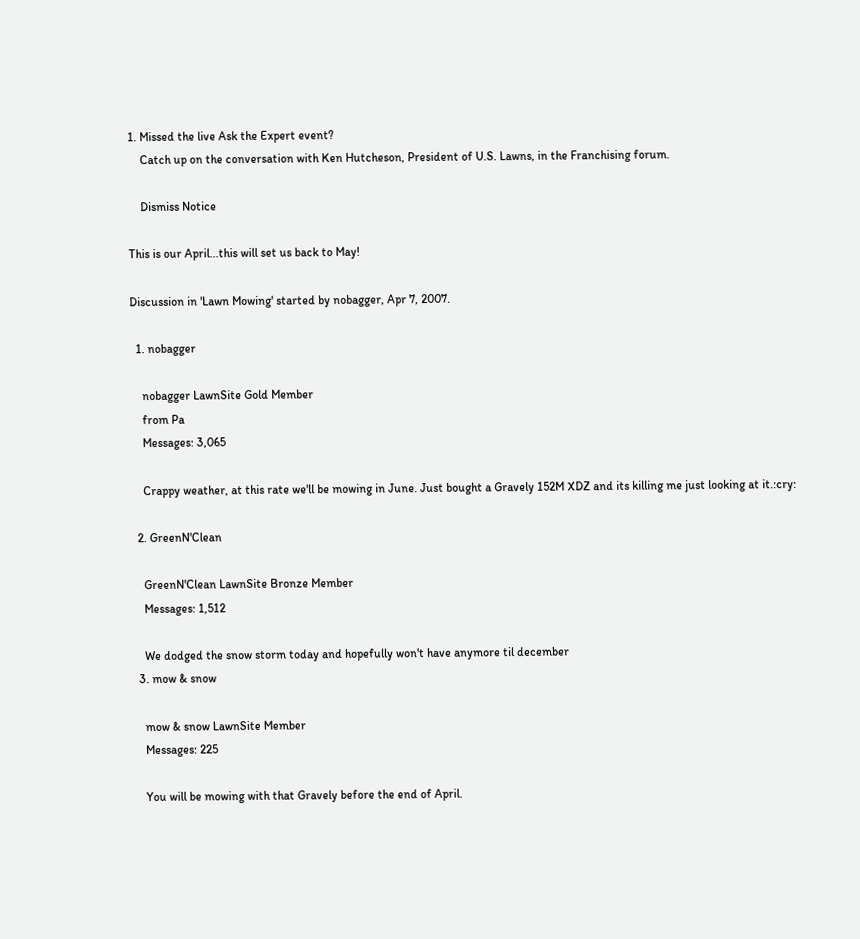1. Missed the live Ask the Expert event?
    Catch up on the conversation with Ken Hutcheson, President of U.S. Lawns, in the Franchising forum.

    Dismiss Notice

This is our April...this will set us back to May!

Discussion in 'Lawn Mowing' started by nobagger, Apr 7, 2007.

  1. nobagger

    nobagger LawnSite Gold Member
    from Pa
    Messages: 3,065

    Crappy weather, at this rate we'll be mowing in June. Just bought a Gravely 152M XDZ and its killing me just looking at it.:cry:

  2. GreenN'Clean

    GreenN'Clean LawnSite Bronze Member
    Messages: 1,512

    We dodged the snow storm today and hopefully won't have anymore til december
  3. mow & snow

    mow & snow LawnSite Member
    Messages: 225

    You will be mowing with that Gravely before the end of April.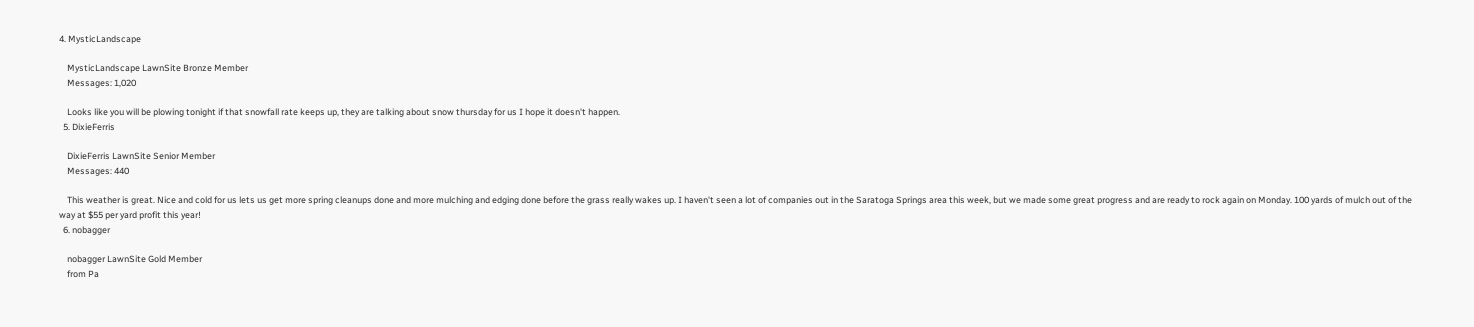4. MysticLandscape

    MysticLandscape LawnSite Bronze Member
    Messages: 1,020

    Looks like you will be plowing tonight if that snowfall rate keeps up, they are talking about snow thursday for us I hope it doesn't happen.
  5. DixieFerris

    DixieFerris LawnSite Senior Member
    Messages: 440

    This weather is great. Nice and cold for us lets us get more spring cleanups done and more mulching and edging done before the grass really wakes up. I haven't seen a lot of companies out in the Saratoga Springs area this week, but we made some great progress and are ready to rock again on Monday. 100 yards of mulch out of the way at $55 per yard profit this year!
  6. nobagger

    nobagger LawnSite Gold Member
    from Pa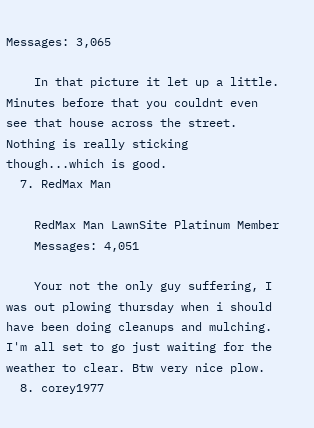Messages: 3,065

    In that picture it let up a little. Minutes before that you couldnt even see that house across the street. Nothing is really sticking though...which is good.
  7. RedMax Man

    RedMax Man LawnSite Platinum Member
    Messages: 4,051

    Your not the only guy suffering, I was out plowing thursday when i should have been doing cleanups and mulching. I'm all set to go just waiting for the weather to clear. Btw very nice plow.
  8. corey1977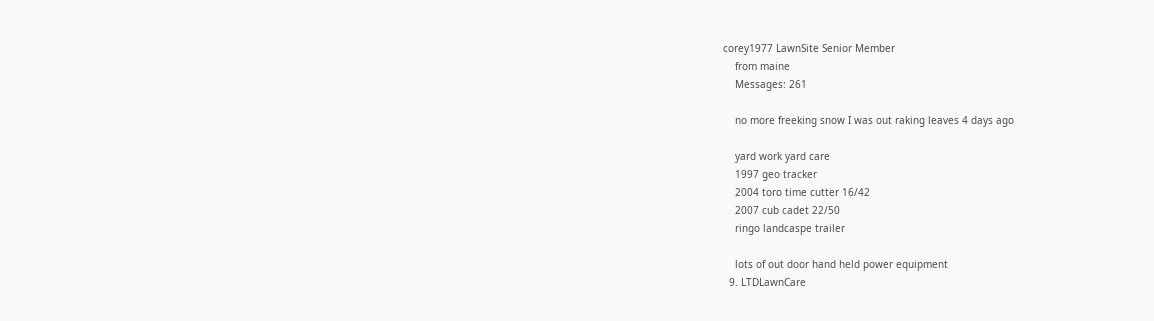corey1977 LawnSite Senior Member
    from maine
    Messages: 261

    no more freeking snow I was out raking leaves 4 days ago

    yard work yard care
    1997 geo tracker
    2004 toro time cutter 16/42
    2007 cub cadet 22/50
    ringo landcaspe trailer

    lots of out door hand held power equipment
  9. LTDLawnCare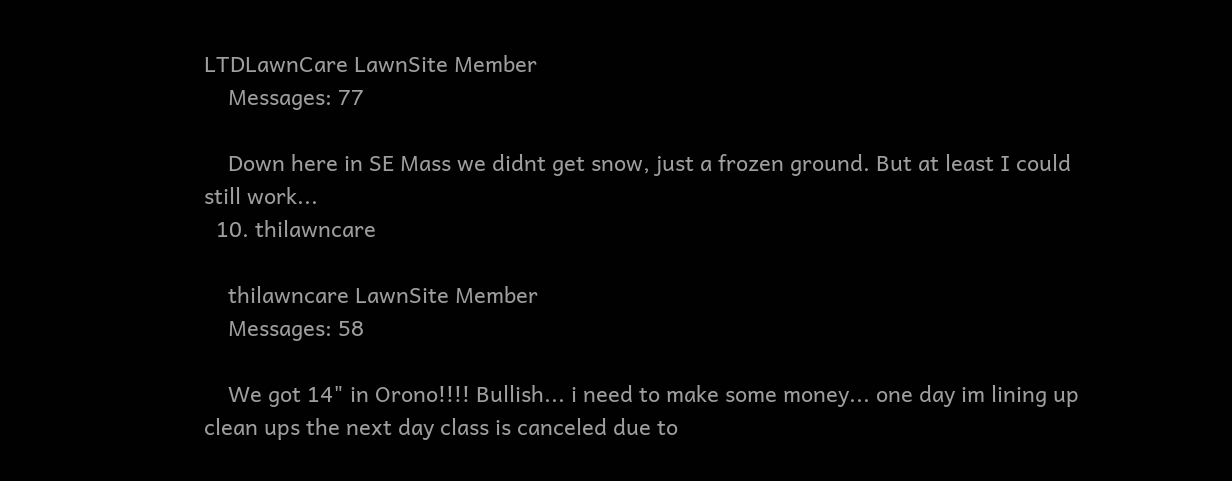LTDLawnCare LawnSite Member
    Messages: 77

    Down here in SE Mass we didnt get snow, just a frozen ground. But at least I could still work...
  10. thilawncare

    thilawncare LawnSite Member
    Messages: 58

    We got 14" in Orono!!!! Bullish... i need to make some money... one day im lining up clean ups the next day class is canceled due to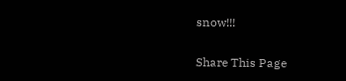snow!!!

Share This Page